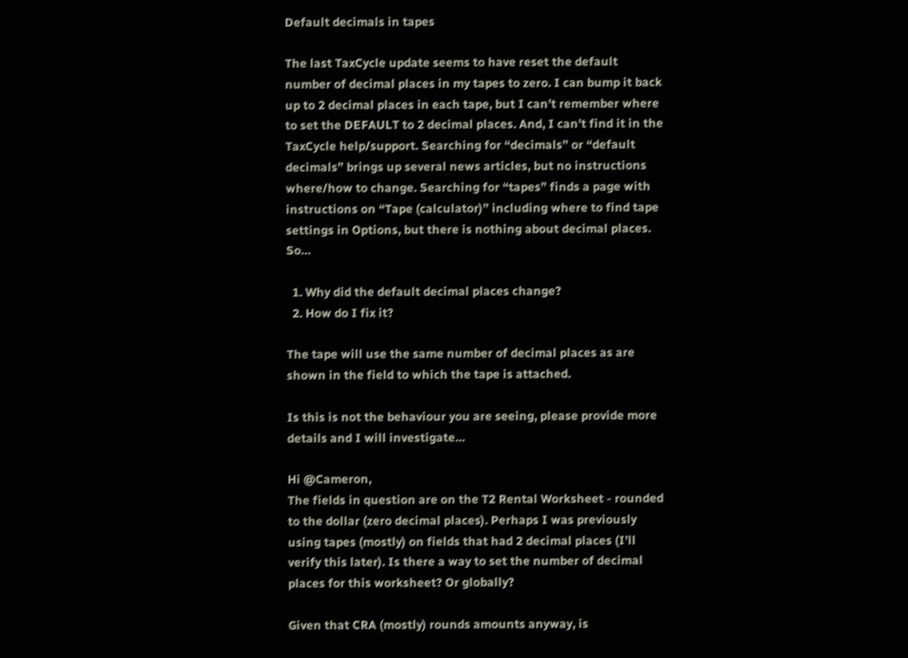Default decimals in tapes

The last TaxCycle update seems to have reset the default number of decimal places in my tapes to zero. I can bump it back up to 2 decimal places in each tape, but I can’t remember where to set the DEFAULT to 2 decimal places. And, I can’t find it in the TaxCycle help/support. Searching for “decimals” or “default decimals” brings up several news articles, but no instructions where/how to change. Searching for “tapes” finds a page with instructions on “Tape (calculator)” including where to find tape settings in Options, but there is nothing about decimal places. So…

  1. Why did the default decimal places change?
  2. How do I fix it?

The tape will use the same number of decimal places as are shown in the field to which the tape is attached.

Is this is not the behaviour you are seeing, please provide more details and I will investigate…

Hi @Cameron,
The fields in question are on the T2 Rental Worksheet - rounded to the dollar (zero decimal places). Perhaps I was previously using tapes (mostly) on fields that had 2 decimal places (I’ll verify this later). Is there a way to set the number of decimal places for this worksheet? Or globally?

Given that CRA (mostly) rounds amounts anyway, is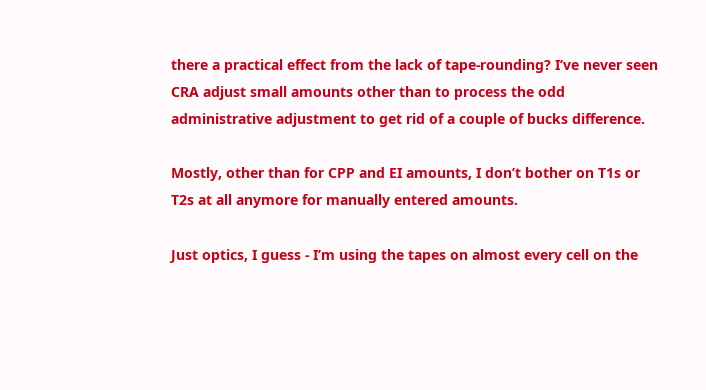there a practical effect from the lack of tape-rounding? I’ve never seen CRA adjust small amounts other than to process the odd administrative adjustment to get rid of a couple of bucks difference.

Mostly, other than for CPP and EI amounts, I don’t bother on T1s or T2s at all anymore for manually entered amounts.

Just optics, I guess - I’m using the tapes on almost every cell on the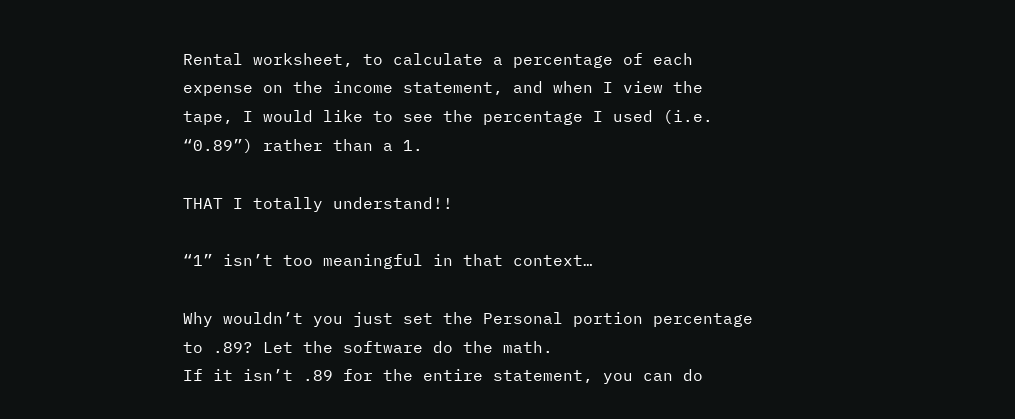Rental worksheet, to calculate a percentage of each expense on the income statement, and when I view the tape, I would like to see the percentage I used (i.e. “0.89”) rather than a 1.

THAT I totally understand!!

“1” isn’t too meaningful in that context…

Why wouldn’t you just set the Personal portion percentage to .89? Let the software do the math.
If it isn’t .89 for the entire statement, you can do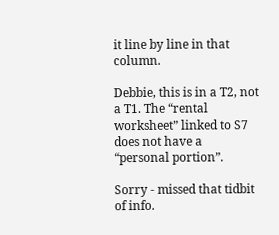it line by line in that column.

Debbie, this is in a T2, not a T1. The “rental worksheet” linked to S7 does not have a “personal portion”.

Sorry - missed that tidbit of info.